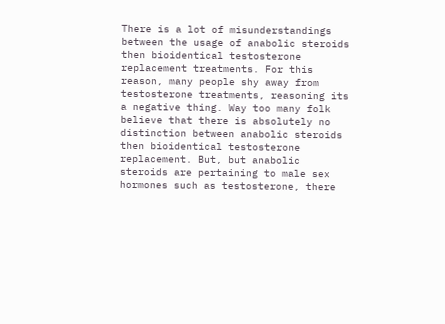There is a lot of misunderstandings between the usage of anabolic steroids then bioidentical testosterone replacement treatments. For this reason, many people shy away from testosterone treatments, reasoning its a negative thing. Way too many folk believe that there is absolutely no distinction between anabolic steroids then bioidentical testosterone replacement. But, but anabolic steroids are pertaining to male sex hormones such as testosterone, there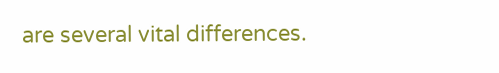are several vital differences.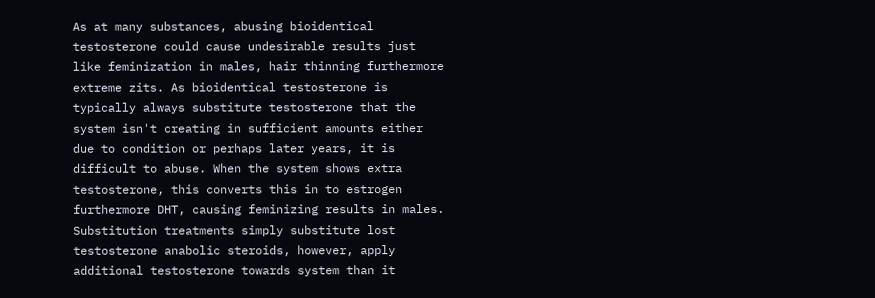As at many substances, abusing bioidentical testosterone could cause undesirable results just like feminization in males, hair thinning furthermore extreme zits. As bioidentical testosterone is typically always substitute testosterone that the system isn't creating in sufficient amounts either due to condition or perhaps later years, it is difficult to abuse. When the system shows extra testosterone, this converts this in to estrogen furthermore DHT, causing feminizing results in males. Substitution treatments simply substitute lost testosterone anabolic steroids, however, apply additional testosterone towards system than it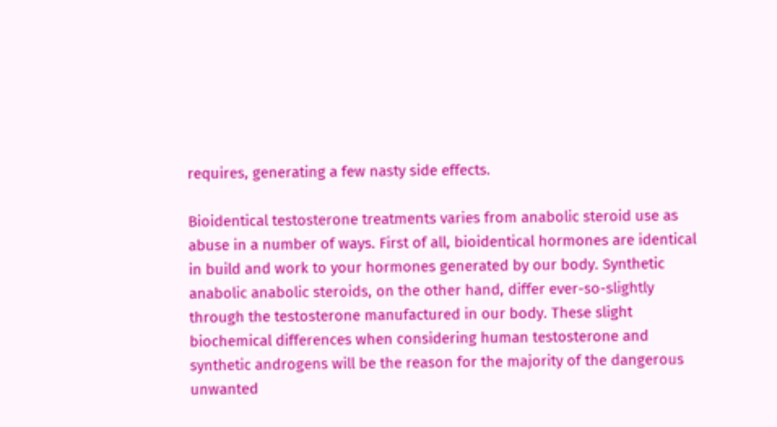requires, generating a few nasty side effects.

Bioidentical testosterone treatments varies from anabolic steroid use as abuse in a number of ways. First of all, bioidentical hormones are identical in build and work to your hormones generated by our body. Synthetic anabolic anabolic steroids, on the other hand, differ ever-so-slightly through the testosterone manufactured in our body. These slight biochemical differences when considering human testosterone and synthetic androgens will be the reason for the majority of the dangerous unwanted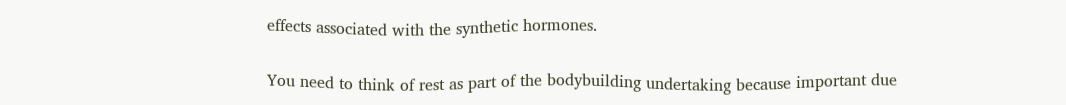effects associated with the synthetic hormones.

You need to think of rest as part of the bodybuilding undertaking because important due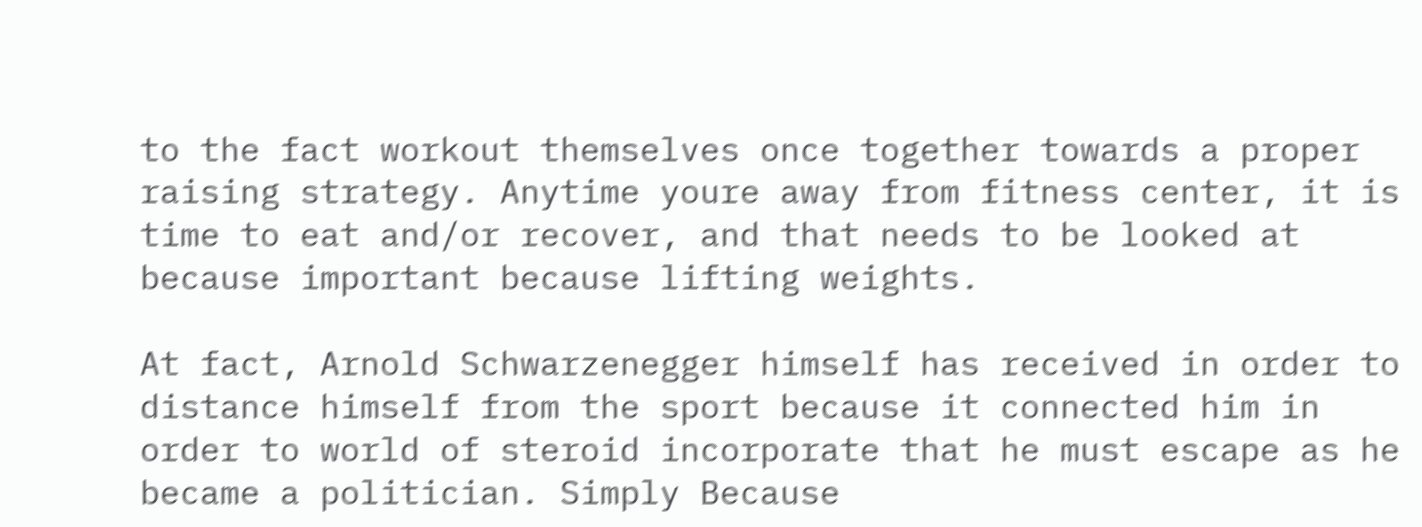to the fact workout themselves once together towards a proper raising strategy. Anytime youre away from fitness center, it is time to eat and/or recover, and that needs to be looked at because important because lifting weights.

At fact, Arnold Schwarzenegger himself has received in order to distance himself from the sport because it connected him in order to world of steroid incorporate that he must escape as he became a politician. Simply Because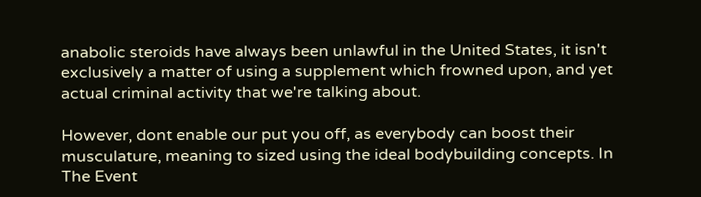anabolic steroids have always been unlawful in the United States, it isn't exclusively a matter of using a supplement which frowned upon, and yet actual criminal activity that we're talking about.

However, dont enable our put you off, as everybody can boost their musculature, meaning to sized using the ideal bodybuilding concepts. In The Event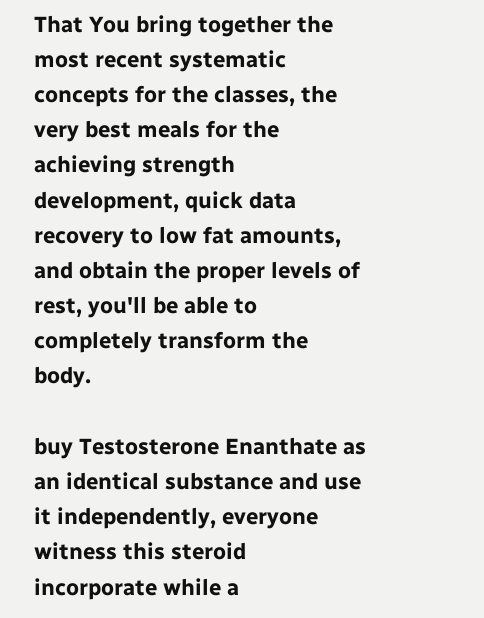That You bring together the most recent systematic concepts for the classes, the very best meals for the achieving strength development, quick data recovery to low fat amounts, and obtain the proper levels of rest, you'll be able to completely transform the body.

buy Testosterone Enanthate as an identical substance and use it independently, everyone witness this steroid incorporate while a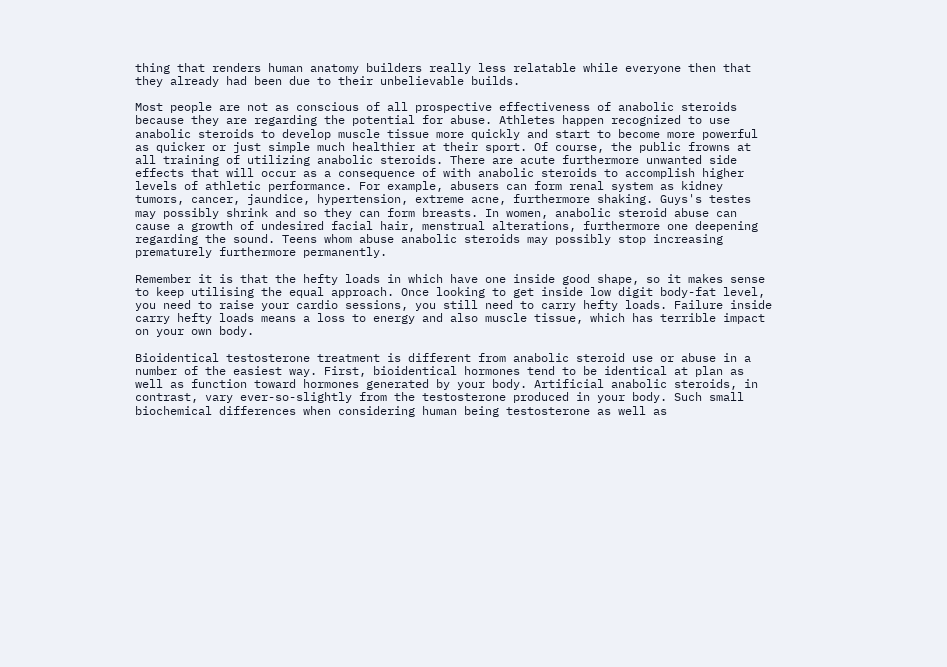thing that renders human anatomy builders really less relatable while everyone then that they already had been due to their unbelievable builds.

Most people are not as conscious of all prospective effectiveness of anabolic steroids because they are regarding the potential for abuse. Athletes happen recognized to use anabolic steroids to develop muscle tissue more quickly and start to become more powerful as quicker or just simple much healthier at their sport. Of course, the public frowns at all training of utilizing anabolic steroids. There are acute furthermore unwanted side effects that will occur as a consequence of with anabolic steroids to accomplish higher levels of athletic performance. For example, abusers can form renal system as kidney tumors, cancer, jaundice, hypertension, extreme acne, furthermore shaking. Guys's testes may possibly shrink and so they can form breasts. In women, anabolic steroid abuse can cause a growth of undesired facial hair, menstrual alterations, furthermore one deepening regarding the sound. Teens whom abuse anabolic steroids may possibly stop increasing prematurely furthermore permanently.

Remember it is that the hefty loads in which have one inside good shape, so it makes sense to keep utilising the equal approach. Once looking to get inside low digit body-fat level, you need to raise your cardio sessions, you still need to carry hefty loads. Failure inside carry hefty loads means a loss to energy and also muscle tissue, which has terrible impact on your own body.

Bioidentical testosterone treatment is different from anabolic steroid use or abuse in a number of the easiest way. First, bioidentical hormones tend to be identical at plan as well as function toward hormones generated by your body. Artificial anabolic steroids, in contrast, vary ever-so-slightly from the testosterone produced in your body. Such small biochemical differences when considering human being testosterone as well as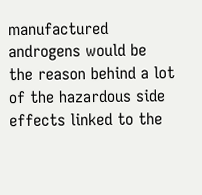manufactured androgens would be the reason behind a lot of the hazardous side effects linked to the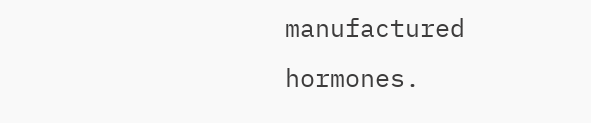manufactured hormones.